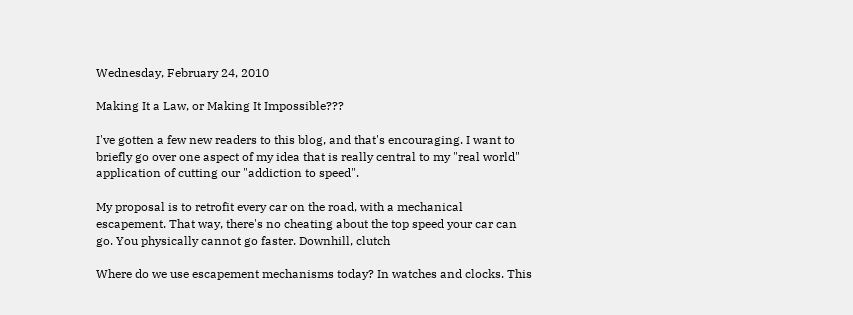Wednesday, February 24, 2010

Making It a Law, or Making It Impossible???

I've gotten a few new readers to this blog, and that's encouraging. I want to briefly go over one aspect of my idea that is really central to my "real world" application of cutting our "addiction to speed".

My proposal is to retrofit every car on the road, with a mechanical escapement. That way, there's no cheating about the top speed your car can go. You physically cannot go faster. Downhill, clutch

Where do we use escapement mechanisms today? In watches and clocks. This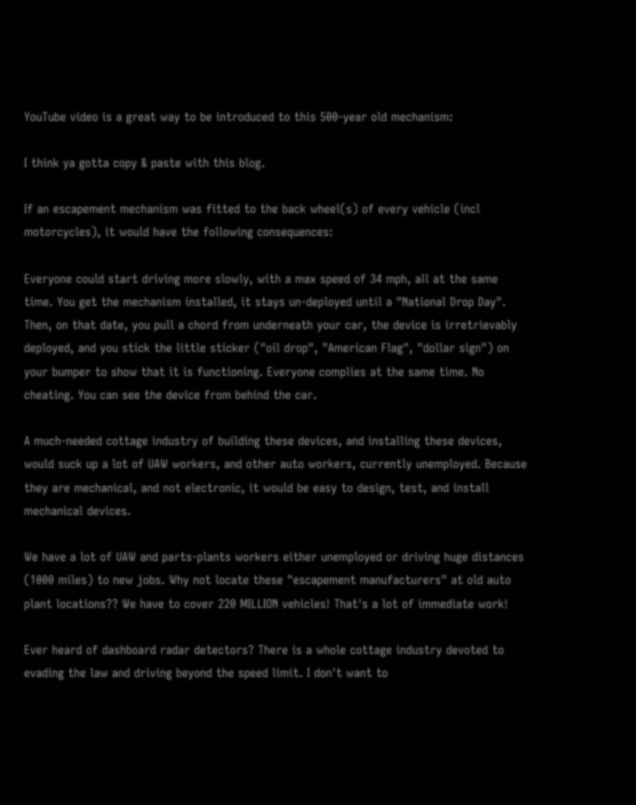YouTube video is a great way to be introduced to this 500-year old mechanism:

I think ya gotta copy & paste with this blog.

If an escapement mechanism was fitted to the back wheel(s) of every vehicle (incl motorcycles), it would have the following consequences:

Everyone could start driving more slowly, with a max speed of 34 mph, all at the same time. You get the mechanism installed, it stays un-deployed until a "National Drop Day". Then, on that date, you pull a chord from underneath your car, the device is irretrievably deployed, and you stick the little sticker ("oil drop", "American Flag", "dollar sign") on your bumper to show that it is functioning. Everyone complies at the same time. No cheating. You can see the device from behind the car.

A much-needed cottage industry of building these devices, and installing these devices, would suck up a lot of UAW workers, and other auto workers, currently unemployed. Because they are mechanical, and not electronic, it would be easy to design, test, and install mechanical devices.

We have a lot of UAW and parts-plants workers either unemployed or driving huge distances (1000 miles) to new jobs. Why not locate these "escapement manufacturers" at old auto plant locations?? We have to cover 220 MILLION vehicles! That's a lot of immediate work!

Ever heard of dashboard radar detectors? There is a whole cottage industry devoted to evading the law and driving beyond the speed limit. I don't want to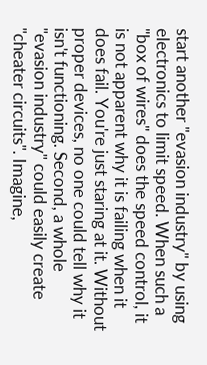start another "evasion industry" by using electronics to limit speed. When such a "box of wires" does the speed control, it is not apparent why it is failing when it does fail. You're just staring at it. Without proper devices, no one could tell why it isn't functioning. Second, a whole "evasion industry" could easily create "cheater circuits". Imagine,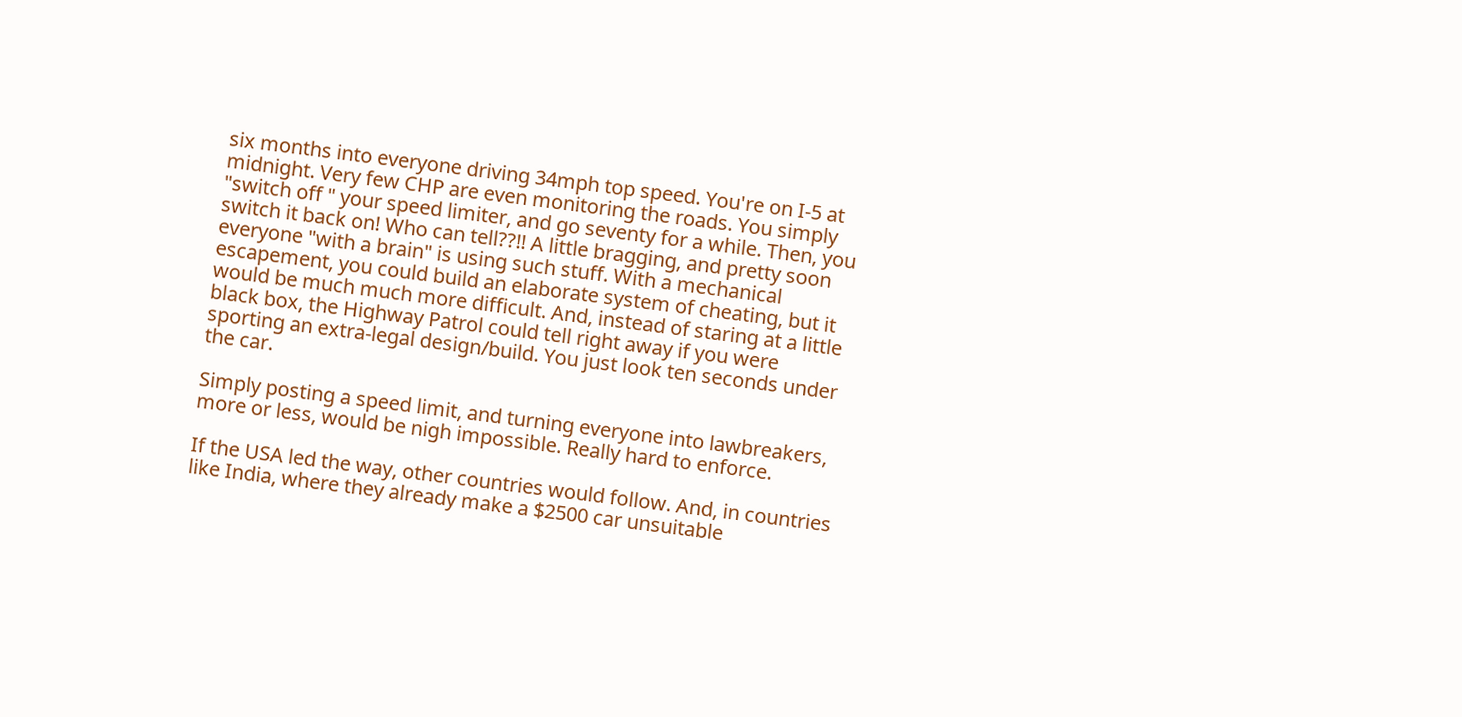six months into everyone driving 34mph top speed. You're on I-5 at midnight. Very few CHP are even monitoring the roads. You simply "switch off " your speed limiter, and go seventy for a while. Then, you switch it back on! Who can tell??!! A little bragging, and pretty soon everyone "with a brain" is using such stuff. With a mechanical escapement, you could build an elaborate system of cheating, but it would be much much more difficult. And, instead of staring at a little black box, the Highway Patrol could tell right away if you were sporting an extra-legal design/build. You just look ten seconds under the car.

Simply posting a speed limit, and turning everyone into lawbreakers, more or less, would be nigh impossible. Really hard to enforce.

If the USA led the way, other countries would follow. And, in countries like India, where they already make a $2500 car unsuitable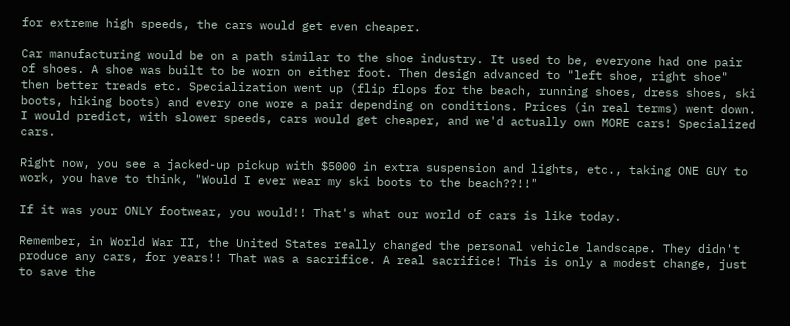for extreme high speeds, the cars would get even cheaper.

Car manufacturing would be on a path similar to the shoe industry. It used to be, everyone had one pair of shoes. A shoe was built to be worn on either foot. Then design advanced to "left shoe, right shoe" then better treads etc. Specialization went up (flip flops for the beach, running shoes, dress shoes, ski boots, hiking boots) and every one wore a pair depending on conditions. Prices (in real terms) went down. I would predict, with slower speeds, cars would get cheaper, and we'd actually own MORE cars! Specialized cars.

Right now, you see a jacked-up pickup with $5000 in extra suspension and lights, etc., taking ONE GUY to work, you have to think, "Would I ever wear my ski boots to the beach??!!"

If it was your ONLY footwear, you would!! That's what our world of cars is like today.

Remember, in World War II, the United States really changed the personal vehicle landscape. They didn't produce any cars, for years!! That was a sacrifice. A real sacrifice! This is only a modest change, just to save the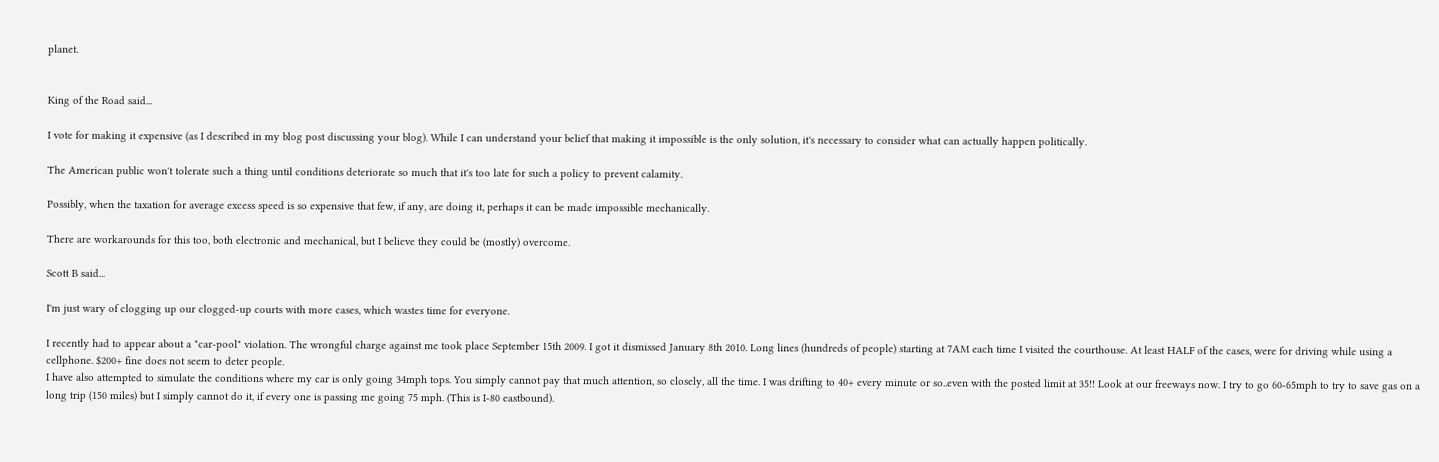planet.


King of the Road said...

I vote for making it expensive (as I described in my blog post discussing your blog). While I can understand your belief that making it impossible is the only solution, it's necessary to consider what can actually happen politically.

The American public won't tolerate such a thing until conditions deteriorate so much that it's too late for such a policy to prevent calamity.

Possibly, when the taxation for average excess speed is so expensive that few, if any, are doing it, perhaps it can be made impossible mechanically.

There are workarounds for this too, both electronic and mechanical, but I believe they could be (mostly) overcome.

Scott B said...

I'm just wary of clogging up our clogged-up courts with more cases, which wastes time for everyone.

I recently had to appear about a "car-pool" violation. The wrongful charge against me took place September 15th 2009. I got it dismissed January 8th 2010. Long lines (hundreds of people) starting at 7AM each time I visited the courthouse. At least HALF of the cases, were for driving while using a cellphone. $200+ fine does not seem to deter people.
I have also attempted to simulate the conditions where my car is only going 34mph tops. You simply cannot pay that much attention, so closely, all the time. I was drifting to 40+ every minute or so..even with the posted limit at 35!! Look at our freeways now. I try to go 60-65mph to try to save gas on a long trip (150 miles) but I simply cannot do it, if every one is passing me going 75 mph. (This is I-80 eastbound).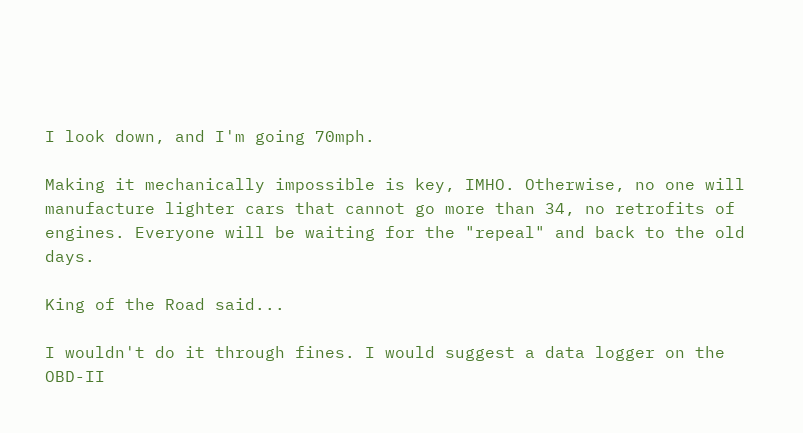I look down, and I'm going 70mph.

Making it mechanically impossible is key, IMHO. Otherwise, no one will manufacture lighter cars that cannot go more than 34, no retrofits of engines. Everyone will be waiting for the "repeal" and back to the old days.

King of the Road said...

I wouldn't do it through fines. I would suggest a data logger on the OBD-II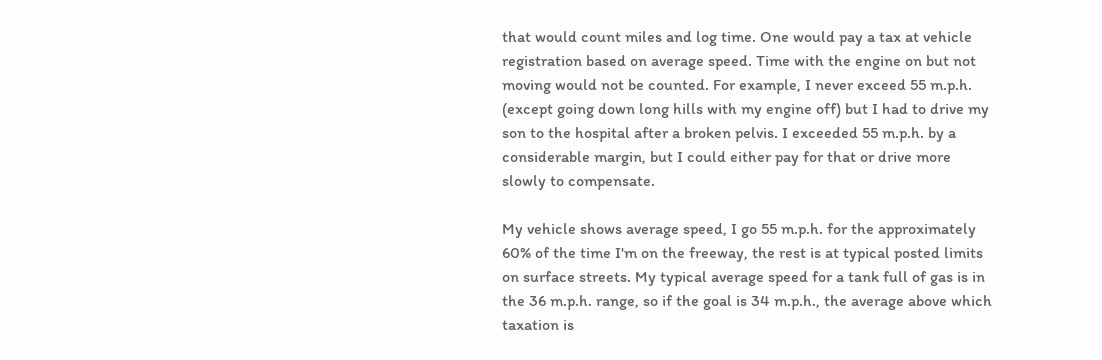that would count miles and log time. One would pay a tax at vehicle registration based on average speed. Time with the engine on but not moving would not be counted. For example, I never exceed 55 m.p.h. (except going down long hills with my engine off) but I had to drive my son to the hospital after a broken pelvis. I exceeded 55 m.p.h. by a considerable margin, but I could either pay for that or drive more slowly to compensate.

My vehicle shows average speed, I go 55 m.p.h. for the approximately 60% of the time I'm on the freeway, the rest is at typical posted limits on surface streets. My typical average speed for a tank full of gas is in the 36 m.p.h. range, so if the goal is 34 m.p.h., the average above which taxation is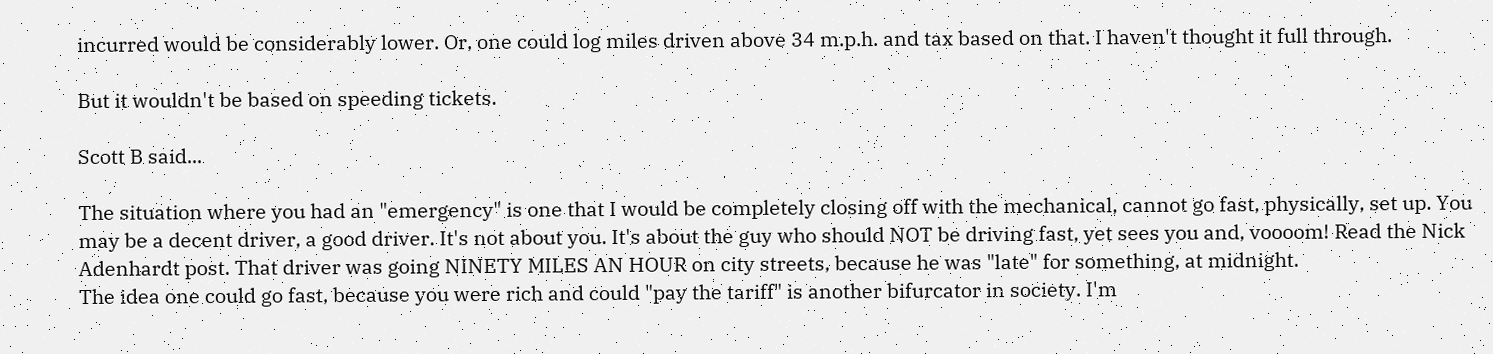incurred would be considerably lower. Or, one could log miles driven above 34 m.p.h. and tax based on that. I haven't thought it full through.

But it wouldn't be based on speeding tickets.

Scott B said...

The situation where you had an "emergency" is one that I would be completely closing off with the mechanical, cannot go fast, physically, set up. You may be a decent driver, a good driver. It's not about you. It's about the guy who should NOT be driving fast, yet sees you and, voooom! Read the Nick Adenhardt post. That driver was going NINETY MILES AN HOUR on city streets, because he was "late" for something, at midnight.
The idea one could go fast, because you were rich and could "pay the tariff" is another bifurcator in society. I'm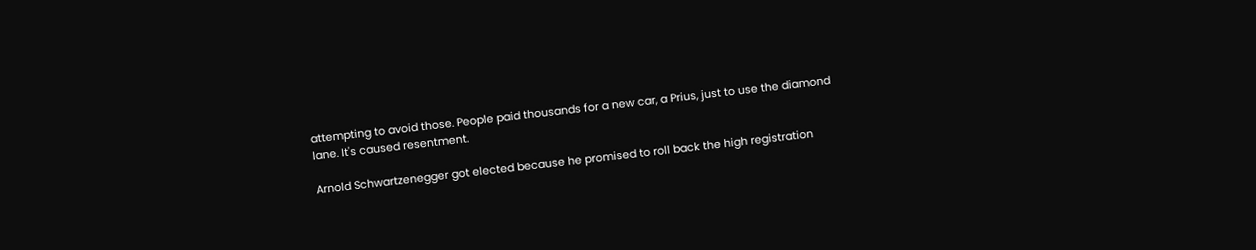attempting to avoid those. People paid thousands for a new car, a Prius, just to use the diamond lane. It's caused resentment.

Arnold Schwartzenegger got elected because he promised to roll back the high registration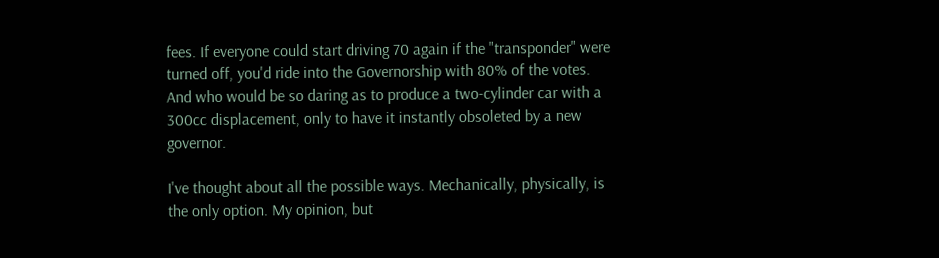fees. If everyone could start driving 70 again if the "transponder" were turned off, you'd ride into the Governorship with 80% of the votes. And who would be so daring as to produce a two-cylinder car with a 300cc displacement, only to have it instantly obsoleted by a new governor.

I've thought about all the possible ways. Mechanically, physically, is the only option. My opinion, but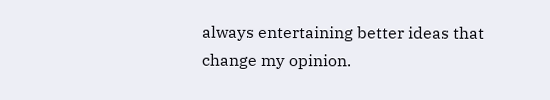always entertaining better ideas that change my opinion.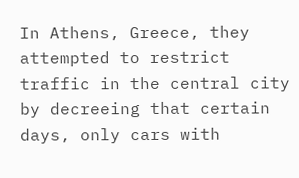In Athens, Greece, they attempted to restrict traffic in the central city by decreeing that certain days, only cars with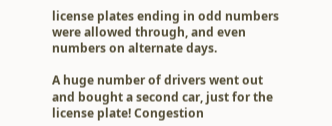license plates ending in odd numbers were allowed through, and even numbers on alternate days.

A huge number of drivers went out and bought a second car, just for the license plate! Congestion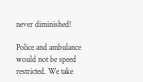never diminished!

Police and ambulance would not be speed restricted. We take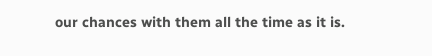our chances with them all the time as it is.